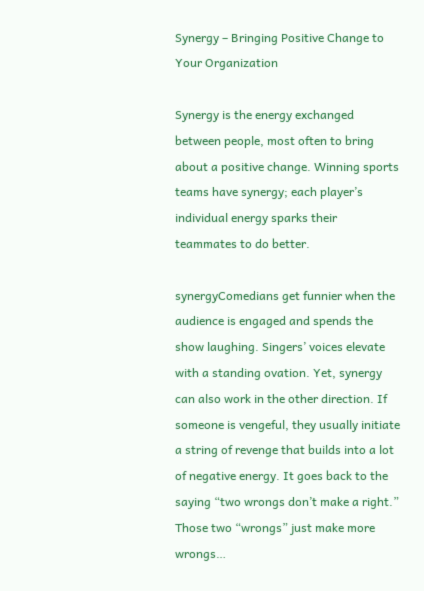Synergy – Bringing Positive Change to Your Organization

Synergy is the energy exchanged between people, most often to bring about a positive change. Winning sports teams have synergy; each player’s individual energy sparks their teammates to do better.

synergyComedians get funnier when the audience is engaged and spends the show laughing. Singers’ voices elevate with a standing ovation. Yet, synergy can also work in the other direction. If someone is vengeful, they usually initiate a string of revenge that builds into a lot of negative energy. It goes back to the saying “two wrongs don’t make a right.” Those two “wrongs” just make more wrongs…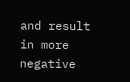and result in more negative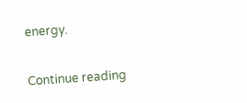energy.

Continue reading